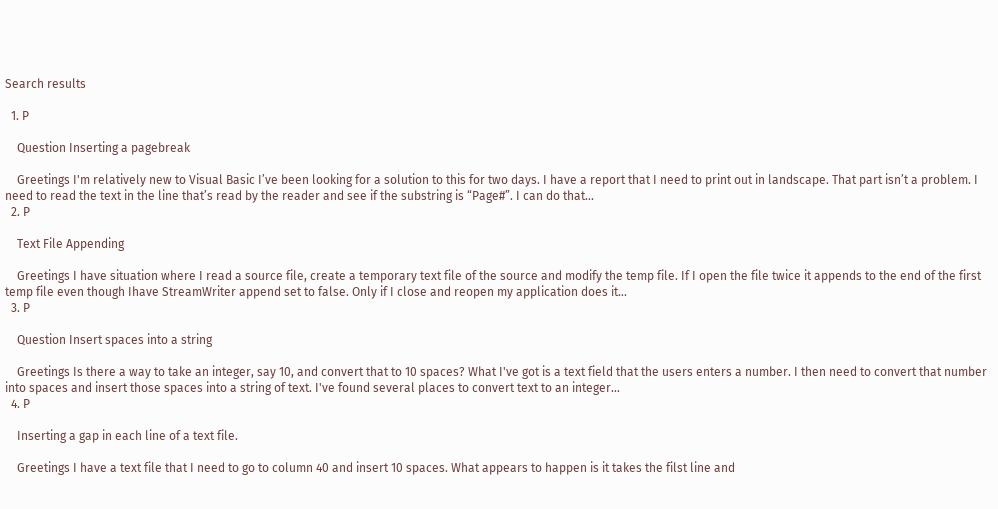Search results

  1. P

    Question Inserting a pagebreak

    Greetings I'm relatively new to Visual Basic I’ve been looking for a solution to this for two days. I have a report that I need to print out in landscape. That part isn’t a problem. I need to read the text in the line that’s read by the reader and see if the substring is “Page#”. I can do that...
  2. P

    Text File Appending

    Greetings I have situation where I read a source file, create a temporary text file of the source and modify the temp file. If I open the file twice it appends to the end of the first temp file even though Ihave StreamWriter append set to false. Only if I close and reopen my application does it...
  3. P

    Question Insert spaces into a string

    Greetings Is there a way to take an integer, say 10, and convert that to 10 spaces? What I've got is a text field that the users enters a number. I then need to convert that number into spaces and insert those spaces into a string of text. I've found several places to convert text to an integer...
  4. P

    Inserting a gap in each line of a text file.

    Greetings I have a text file that I need to go to column 40 and insert 10 spaces. What appears to happen is it takes the filst line and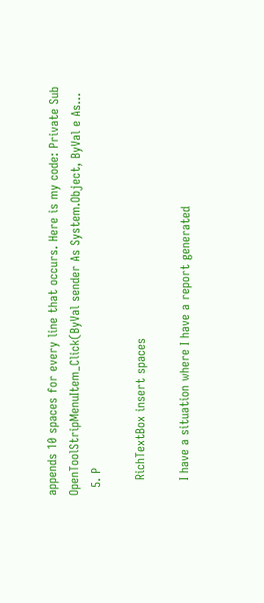appends 10 spaces for every line that occurs. Here is my code: Private Sub OpenToolStripMenuItem_Click(ByVal sender As System.Object, ByVal e As...
  5. P

    RichTextBox insert spaces

    I have a situation where I have a report generated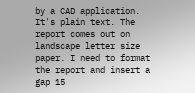by a CAD application. It's plain text. The report comes out on landscape letter size paper. I need to format the report and insert a gap 15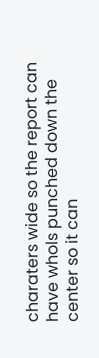charaters wide so the report can have whols punched down the center so it can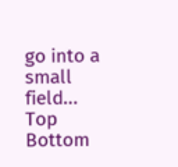go into a small field...
Top Bottom